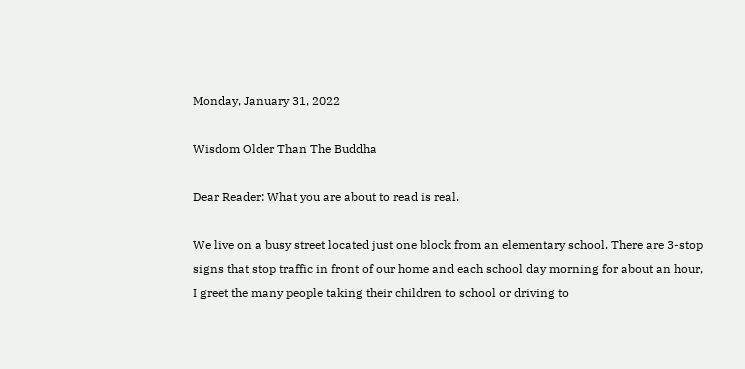Monday, January 31, 2022

Wisdom Older Than The Buddha

Dear Reader: What you are about to read is real.

We live on a busy street located just one block from an elementary school. There are 3-stop signs that stop traffic in front of our home and each school day morning for about an hour, I greet the many people taking their children to school or driving to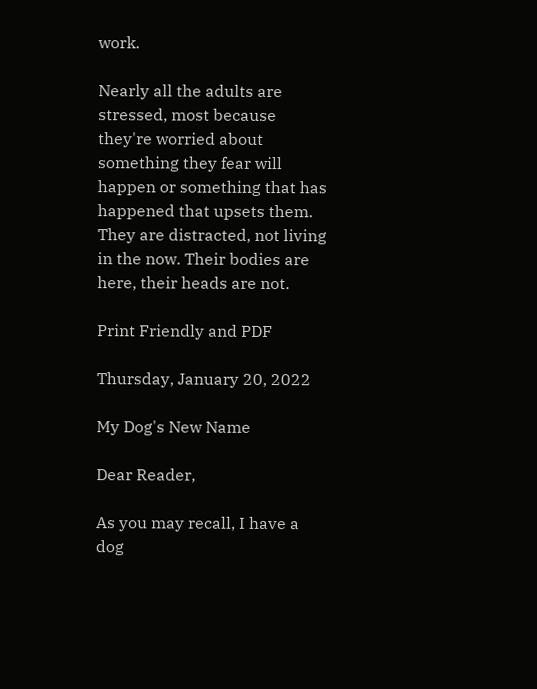work.

Nearly all the adults are stressed, most because they're worried about something they fear will happen or something that has happened that upsets them. They are distracted, not living in the now. Their bodies are here, their heads are not.

Print Friendly and PDF

Thursday, January 20, 2022

My Dog's New Name

Dear Reader,

As you may recall, I have a dog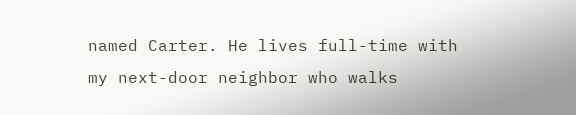named Carter. He lives full-time with my next-door neighbor who walks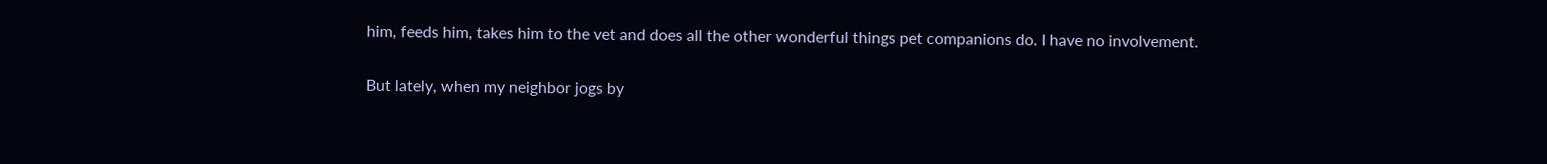him, feeds him, takes him to the vet and does all the other wonderful things pet companions do. I have no involvement.

But lately, when my neighbor jogs by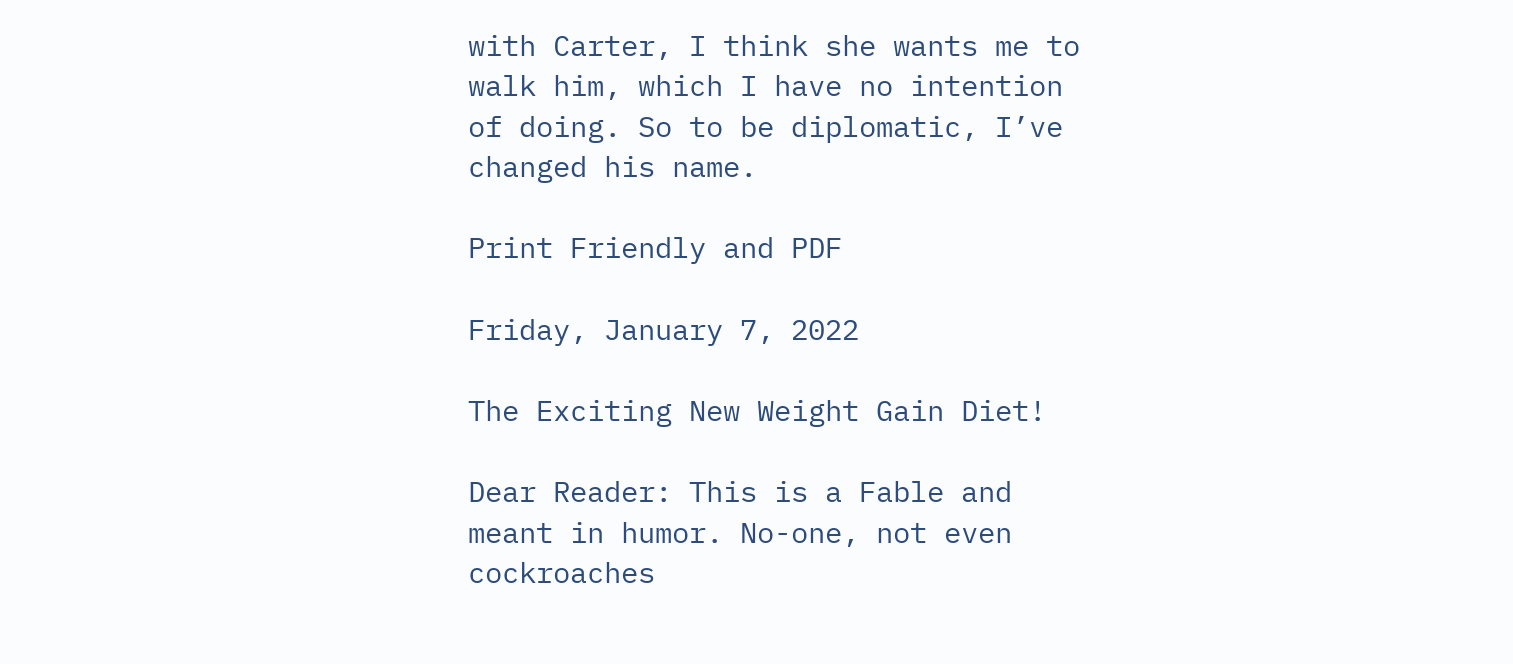with Carter, I think she wants me to walk him, which I have no intention of doing. So to be diplomatic, I’ve changed his name.

Print Friendly and PDF

Friday, January 7, 2022

The Exciting New Weight Gain Diet!

Dear Reader: This is a Fable and meant in humor. No-one, not even cockroaches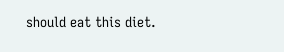should eat this diet.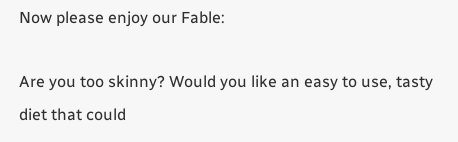Now please enjoy our Fable:

Are you too skinny? Would you like an easy to use, tasty diet that could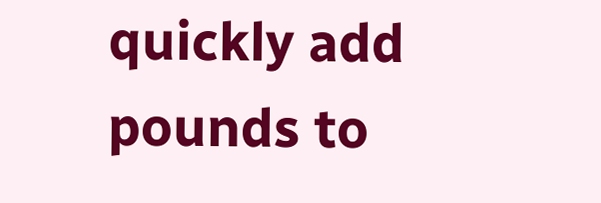quickly add pounds to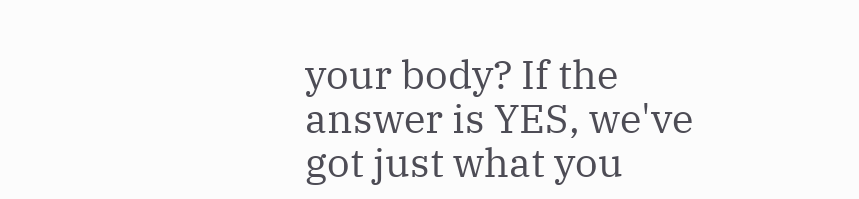your body? If the answer is YES, we've got just what you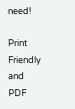need!

Print Friendly and PDF